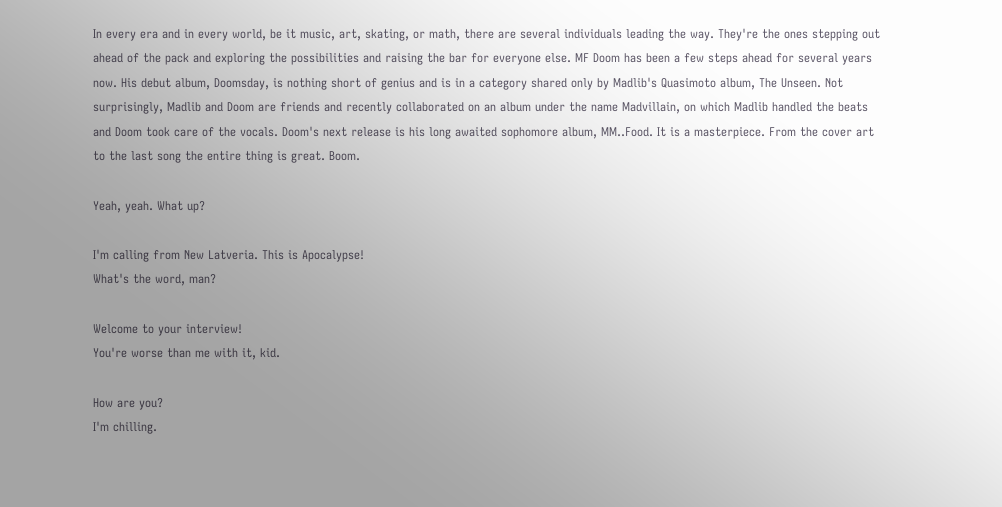In every era and in every world, be it music, art, skating, or math, there are several individuals leading the way. They're the ones stepping out ahead of the pack and exploring the possibilities and raising the bar for everyone else. MF Doom has been a few steps ahead for several years now. His debut album, Doomsday, is nothing short of genius and is in a category shared only by Madlib's Quasimoto album, The Unseen. Not surprisingly, Madlib and Doom are friends and recently collaborated on an album under the name Madvillain, on which Madlib handled the beats and Doom took care of the vocals. Doom's next release is his long awaited sophomore album, MM..Food. It is a masterpiece. From the cover art to the last song the entire thing is great. Boom.

Yeah, yeah. What up?

I'm calling from New Latveria. This is Apocalypse!
What's the word, man?

Welcome to your interview!
You're worse than me with it, kid.

How are you?
I'm chilling.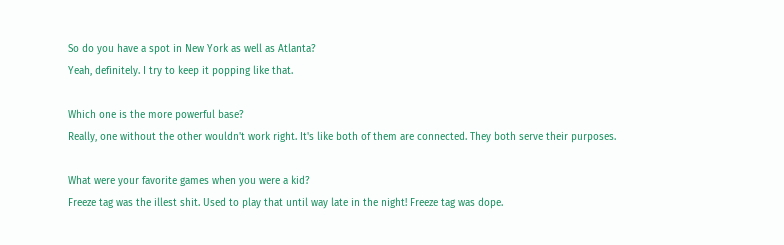So do you have a spot in New York as well as Atlanta?
Yeah, definitely. I try to keep it popping like that.

Which one is the more powerful base?
Really, one without the other wouldn't work right. It's like both of them are connected. They both serve their purposes.

What were your favorite games when you were a kid?
Freeze tag was the illest shit. Used to play that until way late in the night! Freeze tag was dope.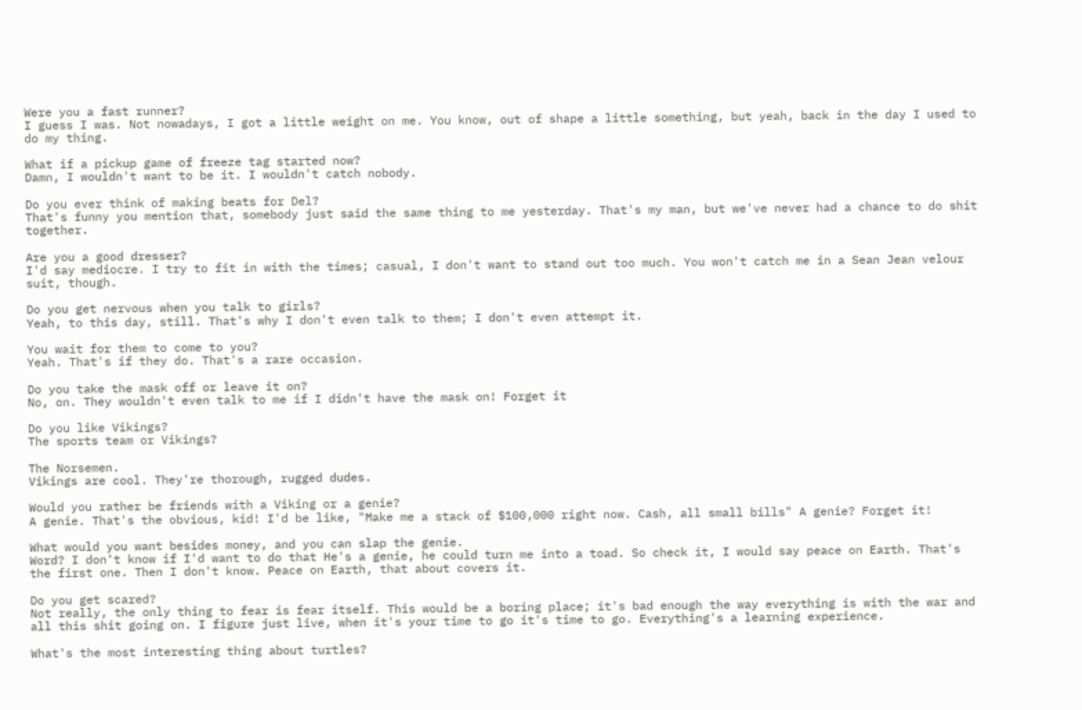Were you a fast runner?
I guess I was. Not nowadays, I got a little weight on me. You know, out of shape a little something, but yeah, back in the day I used to do my thing.

What if a pickup game of freeze tag started now?
Damn, I wouldn't want to be it. I wouldn't catch nobody.

Do you ever think of making beats for Del?
That's funny you mention that, somebody just said the same thing to me yesterday. That's my man, but we've never had a chance to do shit together.

Are you a good dresser?
I'd say mediocre. I try to fit in with the times; casual, I don't want to stand out too much. You won't catch me in a Sean Jean velour suit, though.

Do you get nervous when you talk to girls?
Yeah, to this day, still. That's why I don't even talk to them; I don't even attempt it.

You wait for them to come to you?
Yeah. That's if they do. That's a rare occasion.

Do you take the mask off or leave it on?
No, on. They wouldn't even talk to me if I didn't have the mask on! Forget it

Do you like Vikings?
The sports team or Vikings?

The Norsemen.
Vikings are cool. They're thorough, rugged dudes.

Would you rather be friends with a Viking or a genie?
A genie. That's the obvious, kid! I'd be like, "Make me a stack of $100,000 right now. Cash, all small bills" A genie? Forget it!

What would you want besides money, and you can slap the genie.
Word? I don't know if I'd want to do that He's a genie, he could turn me into a toad. So check it, I would say peace on Earth. That's the first one. Then I don't know. Peace on Earth, that about covers it.

Do you get scared?
Not really, the only thing to fear is fear itself. This would be a boring place; it's bad enough the way everything is with the war and all this shit going on. I figure just live, when it's your time to go it's time to go. Everything's a learning experience.

What's the most interesting thing about turtles?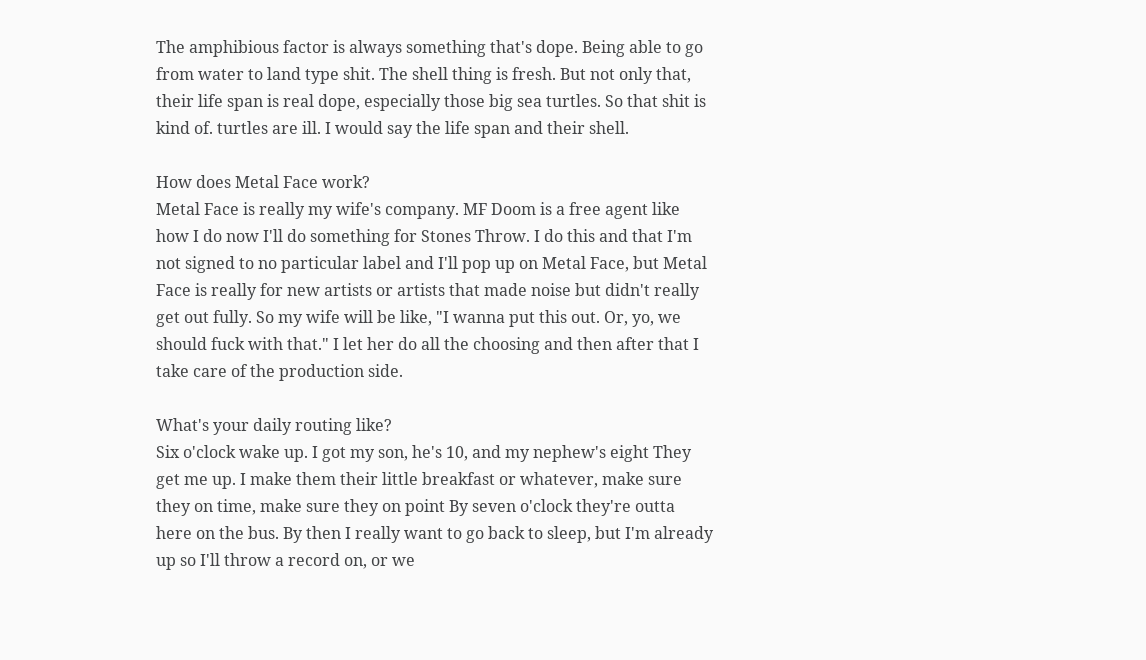The amphibious factor is always something that's dope. Being able to go from water to land type shit. The shell thing is fresh. But not only that, their life span is real dope, especially those big sea turtles. So that shit is kind of. turtles are ill. I would say the life span and their shell.

How does Metal Face work?
Metal Face is really my wife's company. MF Doom is a free agent like how I do now I'll do something for Stones Throw. I do this and that I'm not signed to no particular label and I'll pop up on Metal Face, but Metal Face is really for new artists or artists that made noise but didn't really get out fully. So my wife will be like, "I wanna put this out. Or, yo, we should fuck with that." I let her do all the choosing and then after that I take care of the production side.

What's your daily routing like?
Six o'clock wake up. I got my son, he's 10, and my nephew's eight They get me up. I make them their little breakfast or whatever, make sure they on time, make sure they on point By seven o'clock they're outta here on the bus. By then I really want to go back to sleep, but I'm already up so I'll throw a record on, or we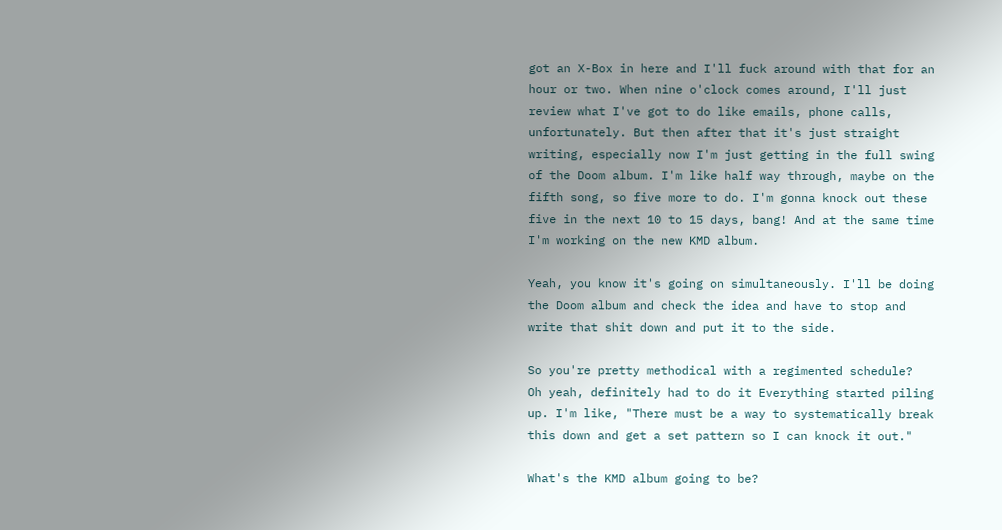got an X-Box in here and I'll fuck around with that for an hour or two. When nine o'clock comes around, I'll just review what I've got to do like emails, phone calls, unfortunately. But then after that it's just straight writing, especially now I'm just getting in the full swing of the Doom album. I'm like half way through, maybe on the fifth song, so five more to do. I'm gonna knock out these five in the next 10 to 15 days, bang! And at the same time I'm working on the new KMD album.

Yeah, you know it's going on simultaneously. I'll be doing the Doom album and check the idea and have to stop and write that shit down and put it to the side.

So you're pretty methodical with a regimented schedule?
Oh yeah, definitely had to do it Everything started piling up. I'm like, "There must be a way to systematically break this down and get a set pattern so I can knock it out."

What's the KMD album going to be?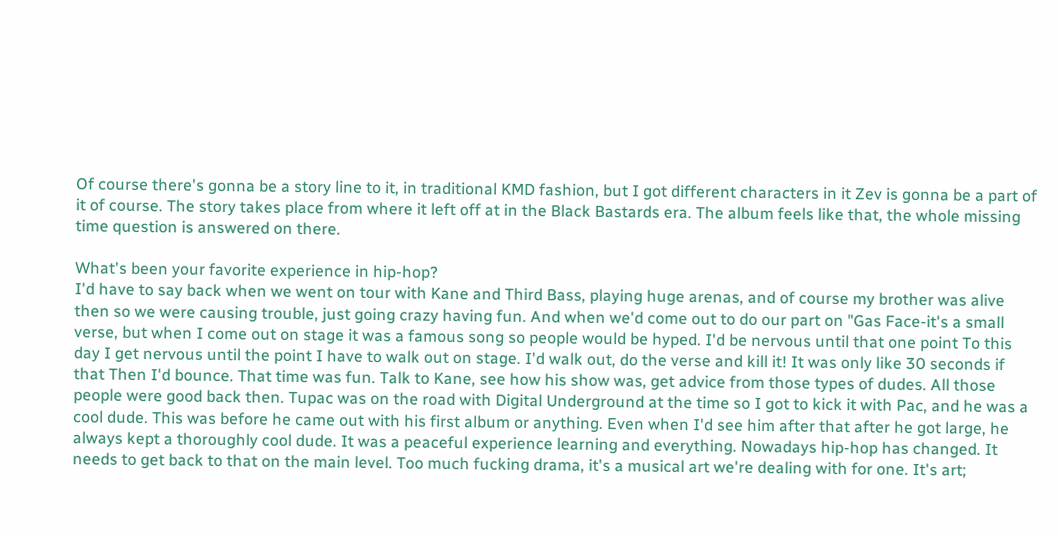Of course there's gonna be a story line to it, in traditional KMD fashion, but I got different characters in it Zev is gonna be a part of it of course. The story takes place from where it left off at in the Black Bastards era. The album feels like that, the whole missing time question is answered on there.

What's been your favorite experience in hip-hop?
I'd have to say back when we went on tour with Kane and Third Bass, playing huge arenas, and of course my brother was alive then so we were causing trouble, just going crazy having fun. And when we'd come out to do our part on "Gas Face-it's a small verse, but when I come out on stage it was a famous song so people would be hyped. I'd be nervous until that one point To this day I get nervous until the point I have to walk out on stage. I'd walk out, do the verse and kill it! It was only like 30 seconds if that Then I'd bounce. That time was fun. Talk to Kane, see how his show was, get advice from those types of dudes. All those people were good back then. Tupac was on the road with Digital Underground at the time so I got to kick it with Pac, and he was a cool dude. This was before he came out with his first album or anything. Even when I'd see him after that after he got large, he always kept a thoroughly cool dude. It was a peaceful experience learning and everything. Nowadays hip-hop has changed. It needs to get back to that on the main level. Too much fucking drama, it's a musical art we're dealing with for one. It's art;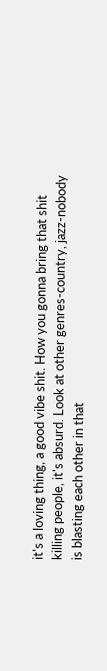it's a loving thing, a good vibe shit. How you gonna bring that shit killing people, it's absurd. Look at other genres-country, jazz-nobody is blasting each other in that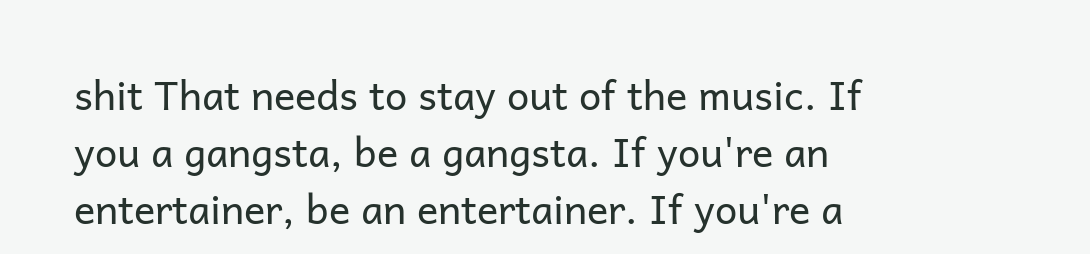shit That needs to stay out of the music. If you a gangsta, be a gangsta. If you're an entertainer, be an entertainer. If you're a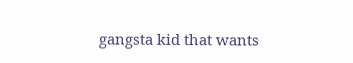gangsta kid that wants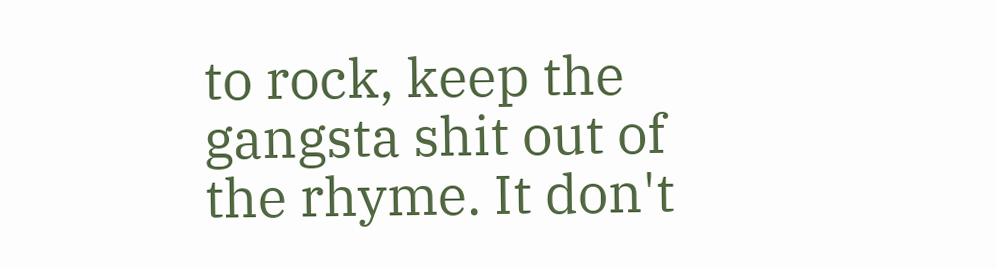to rock, keep the gangsta shit out of the rhyme. It don't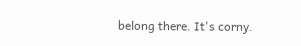belong there. It's corny.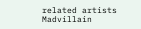related artists Madvillain